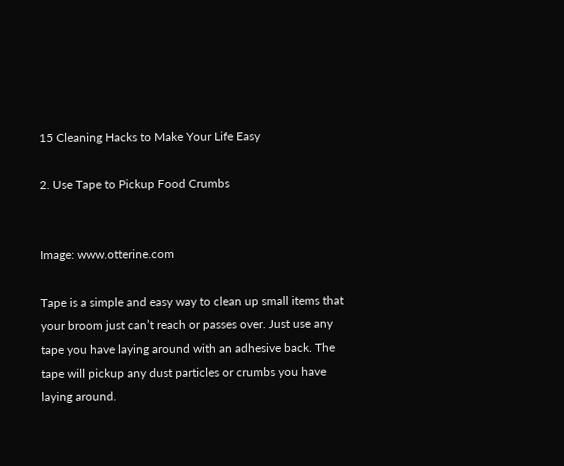15 Cleaning Hacks to Make Your Life Easy

2. Use Tape to Pickup Food Crumbs


Image: www.otterine.com

Tape is a simple and easy way to clean up small items that your broom just can’t reach or passes over. Just use any tape you have laying around with an adhesive back. The tape will pickup any dust particles or crumbs you have laying around.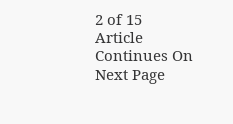2 of 15
Article Continues On Next Page